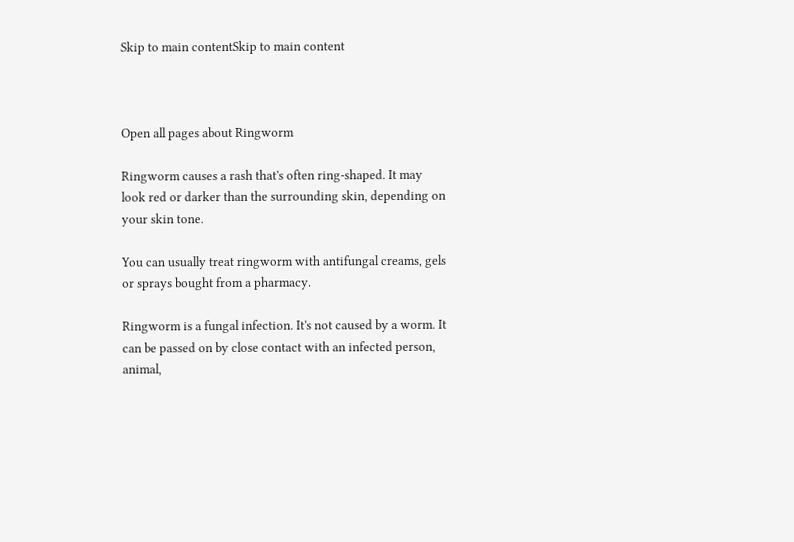Skip to main contentSkip to main content



Open all pages about Ringworm

Ringworm causes a rash that's often ring-shaped. It may look red or darker than the surrounding skin, depending on your skin tone.

You can usually treat ringworm with antifungal creams, gels or sprays bought from a pharmacy.

Ringworm is a fungal infection. It's not caused by a worm. It can be passed on by close contact with an infected person, animal,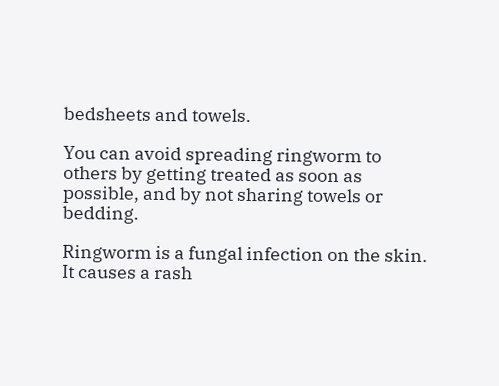bedsheets and towels.

You can avoid spreading ringworm to others by getting treated as soon as possible, and by not sharing towels or bedding.

Ringworm is a fungal infection on the skin. It causes a rash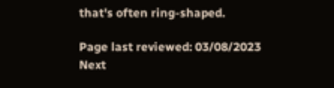that's often ring-shaped.

Page last reviewed: 03/08/2023
Next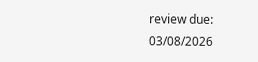review due: 03/08/2026